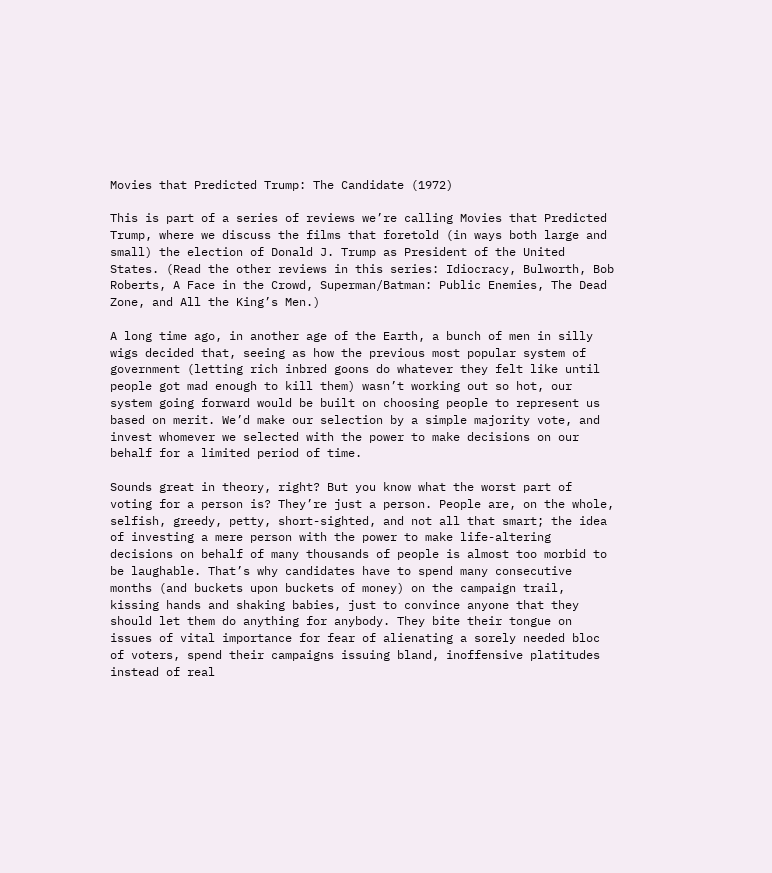Movies that Predicted Trump: The Candidate (1972)

This is part of a series of reviews we’re calling Movies that Predicted Trump, where we discuss the films that foretold (in ways both large and small) the election of Donald J. Trump as President of the United States. (Read the other reviews in this series: Idiocracy, Bulworth, Bob Roberts, A Face in the Crowd, Superman/Batman: Public Enemies, The Dead Zone, and All the King’s Men.)

A long time ago, in another age of the Earth, a bunch of men in silly wigs decided that, seeing as how the previous most popular system of government (letting rich inbred goons do whatever they felt like until people got mad enough to kill them) wasn’t working out so hot, our system going forward would be built on choosing people to represent us based on merit. We’d make our selection by a simple majority vote, and invest whomever we selected with the power to make decisions on our behalf for a limited period of time.

Sounds great in theory, right? But you know what the worst part of voting for a person is? They’re just a person. People are, on the whole, selfish, greedy, petty, short-sighted, and not all that smart; the idea of investing a mere person with the power to make life-altering decisions on behalf of many thousands of people is almost too morbid to be laughable. That’s why candidates have to spend many consecutive months (and buckets upon buckets of money) on the campaign trail, kissing hands and shaking babies, just to convince anyone that they should let them do anything for anybody. They bite their tongue on issues of vital importance for fear of alienating a sorely needed bloc of voters, spend their campaigns issuing bland, inoffensive platitudes instead of real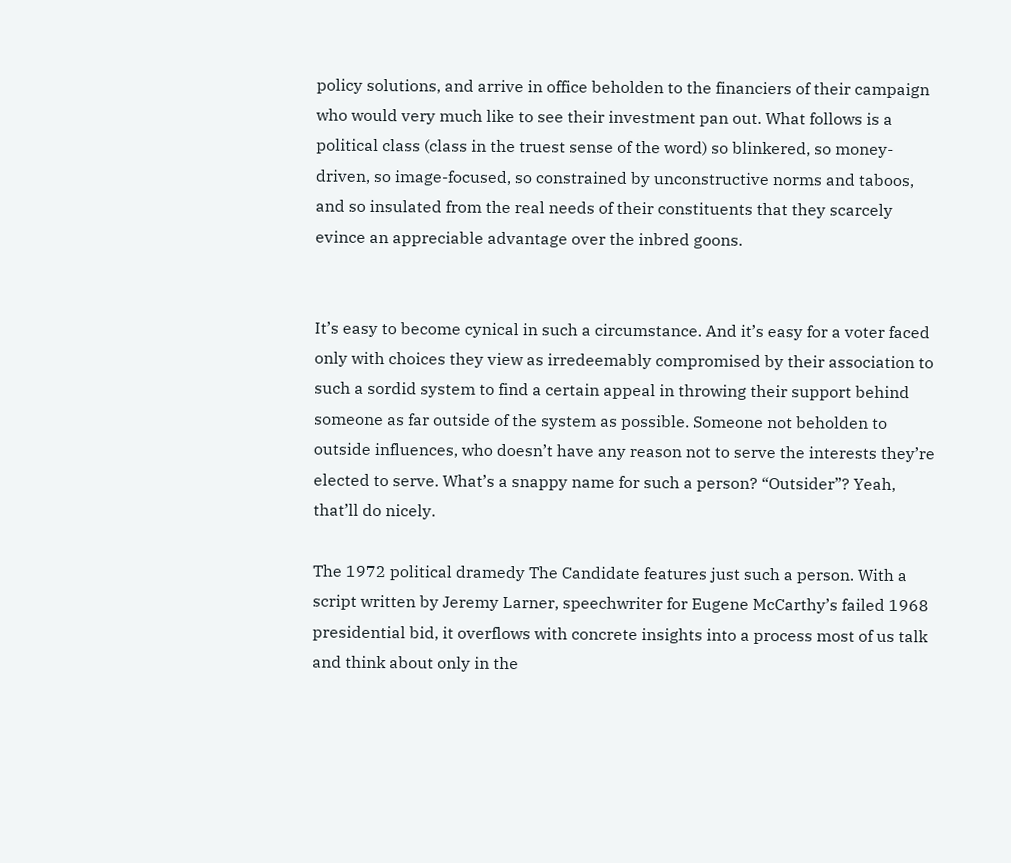policy solutions, and arrive in office beholden to the financiers of their campaign who would very much like to see their investment pan out. What follows is a political class (class in the truest sense of the word) so blinkered, so money-driven, so image-focused, so constrained by unconstructive norms and taboos, and so insulated from the real needs of their constituents that they scarcely evince an appreciable advantage over the inbred goons.


It’s easy to become cynical in such a circumstance. And it’s easy for a voter faced only with choices they view as irredeemably compromised by their association to such a sordid system to find a certain appeal in throwing their support behind someone as far outside of the system as possible. Someone not beholden to outside influences, who doesn’t have any reason not to serve the interests they’re elected to serve. What’s a snappy name for such a person? “Outsider”? Yeah, that’ll do nicely.

The 1972 political dramedy The Candidate features just such a person. With a script written by Jeremy Larner, speechwriter for Eugene McCarthy’s failed 1968 presidential bid, it overflows with concrete insights into a process most of us talk and think about only in the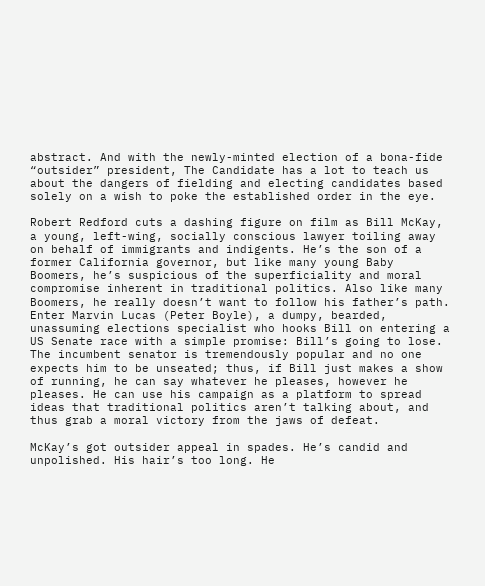abstract. And with the newly-minted election of a bona-fide “outsider” president, The Candidate has a lot to teach us about the dangers of fielding and electing candidates based solely on a wish to poke the established order in the eye.

Robert Redford cuts a dashing figure on film as Bill McKay, a young, left-wing, socially conscious lawyer toiling away on behalf of immigrants and indigents. He’s the son of a former California governor, but like many young Baby Boomers, he’s suspicious of the superficiality and moral compromise inherent in traditional politics. Also like many Boomers, he really doesn’t want to follow his father’s path. Enter Marvin Lucas (Peter Boyle), a dumpy, bearded, unassuming elections specialist who hooks Bill on entering a US Senate race with a simple promise: Bill’s going to lose. The incumbent senator is tremendously popular and no one expects him to be unseated; thus, if Bill just makes a show of running, he can say whatever he pleases, however he pleases. He can use his campaign as a platform to spread ideas that traditional politics aren’t talking about, and thus grab a moral victory from the jaws of defeat.

McKay’s got outsider appeal in spades. He’s candid and unpolished. His hair’s too long. He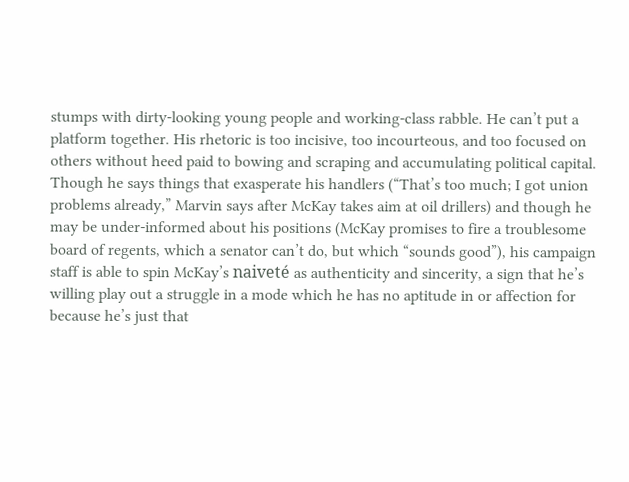stumps with dirty-looking young people and working-class rabble. He can’t put a platform together. His rhetoric is too incisive, too incourteous, and too focused on others without heed paid to bowing and scraping and accumulating political capital. Though he says things that exasperate his handlers (“That’s too much; I got union problems already,” Marvin says after McKay takes aim at oil drillers) and though he may be under-informed about his positions (McKay promises to fire a troublesome board of regents, which a senator can’t do, but which “sounds good”), his campaign staff is able to spin McKay’s naiveté as authenticity and sincerity, a sign that he’s willing play out a struggle in a mode which he has no aptitude in or affection for because he’s just that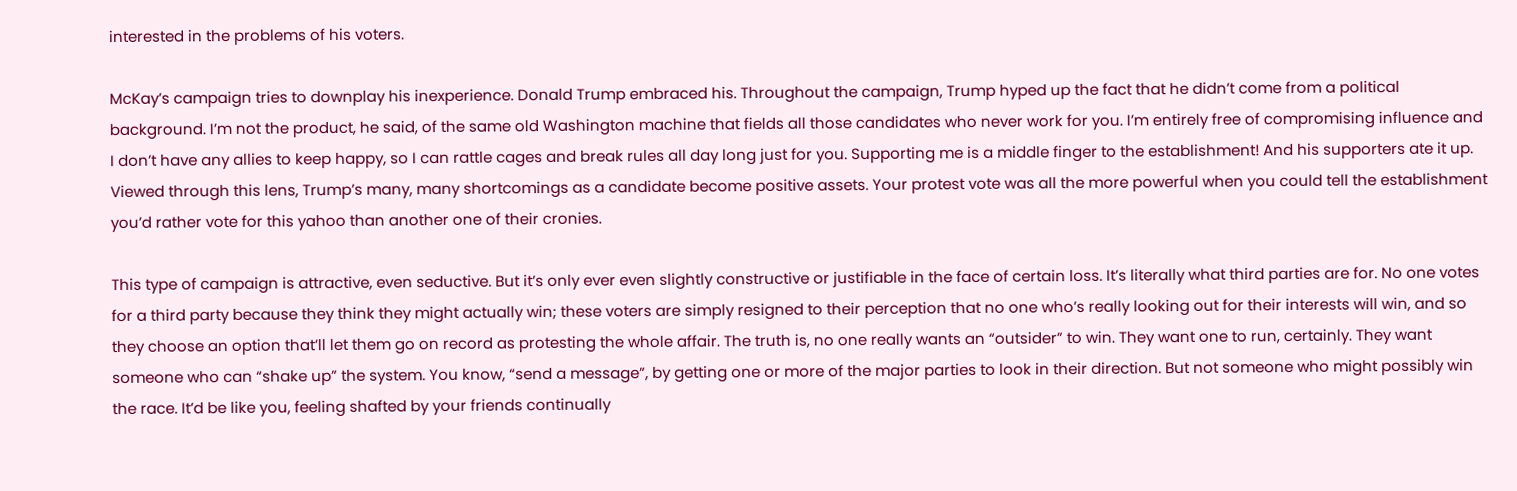interested in the problems of his voters.

McKay’s campaign tries to downplay his inexperience. Donald Trump embraced his. Throughout the campaign, Trump hyped up the fact that he didn’t come from a political background. I’m not the product, he said, of the same old Washington machine that fields all those candidates who never work for you. I’m entirely free of compromising influence and I don’t have any allies to keep happy, so I can rattle cages and break rules all day long just for you. Supporting me is a middle finger to the establishment! And his supporters ate it up. Viewed through this lens, Trump’s many, many shortcomings as a candidate become positive assets. Your protest vote was all the more powerful when you could tell the establishment you’d rather vote for this yahoo than another one of their cronies.

This type of campaign is attractive, even seductive. But it’s only ever even slightly constructive or justifiable in the face of certain loss. It’s literally what third parties are for. No one votes for a third party because they think they might actually win; these voters are simply resigned to their perception that no one who’s really looking out for their interests will win, and so they choose an option that’ll let them go on record as protesting the whole affair. The truth is, no one really wants an “outsider” to win. They want one to run, certainly. They want someone who can “shake up” the system. You know, “send a message”, by getting one or more of the major parties to look in their direction. But not someone who might possibly win the race. It’d be like you, feeling shafted by your friends continually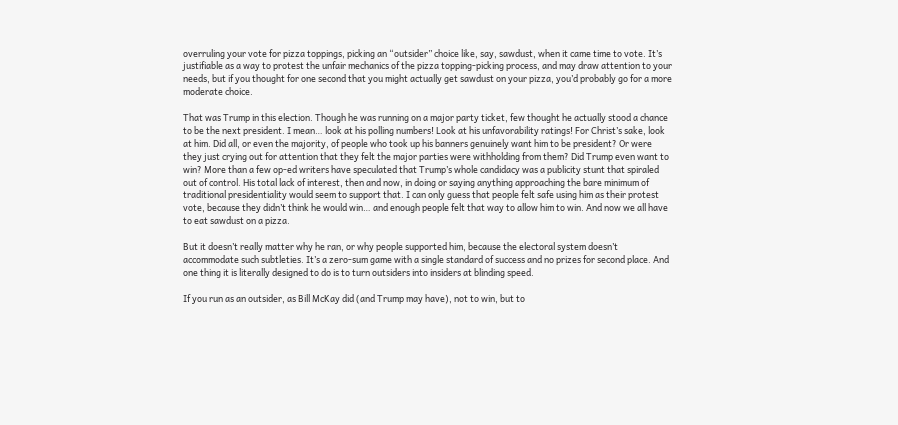overruling your vote for pizza toppings, picking an “outsider” choice like, say, sawdust, when it came time to vote. It’s justifiable as a way to protest the unfair mechanics of the pizza topping-picking process, and may draw attention to your needs, but if you thought for one second that you might actually get sawdust on your pizza, you’d probably go for a more moderate choice.

That was Trump in this election. Though he was running on a major party ticket, few thought he actually stood a chance to be the next president. I mean… look at his polling numbers! Look at his unfavorability ratings! For Christ’s sake, look at him. Did all, or even the majority, of people who took up his banners genuinely want him to be president? Or were they just crying out for attention that they felt the major parties were withholding from them? Did Trump even want to win? More than a few op-ed writers have speculated that Trump’s whole candidacy was a publicity stunt that spiraled out of control. His total lack of interest, then and now, in doing or saying anything approaching the bare minimum of traditional presidentiality would seem to support that. I can only guess that people felt safe using him as their protest vote, because they didn’t think he would win… and enough people felt that way to allow him to win. And now we all have to eat sawdust on a pizza.

But it doesn’t really matter why he ran, or why people supported him, because the electoral system doesn’t accommodate such subtleties. It’s a zero-sum game with a single standard of success and no prizes for second place. And one thing it is literally designed to do is to turn outsiders into insiders at blinding speed.

If you run as an outsider, as Bill McKay did (and Trump may have), not to win, but to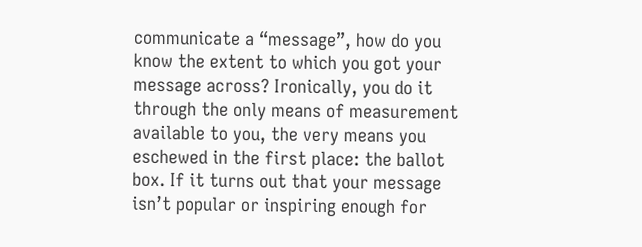communicate a “message”, how do you know the extent to which you got your message across? Ironically, you do it through the only means of measurement available to you, the very means you eschewed in the first place: the ballot box. If it turns out that your message isn’t popular or inspiring enough for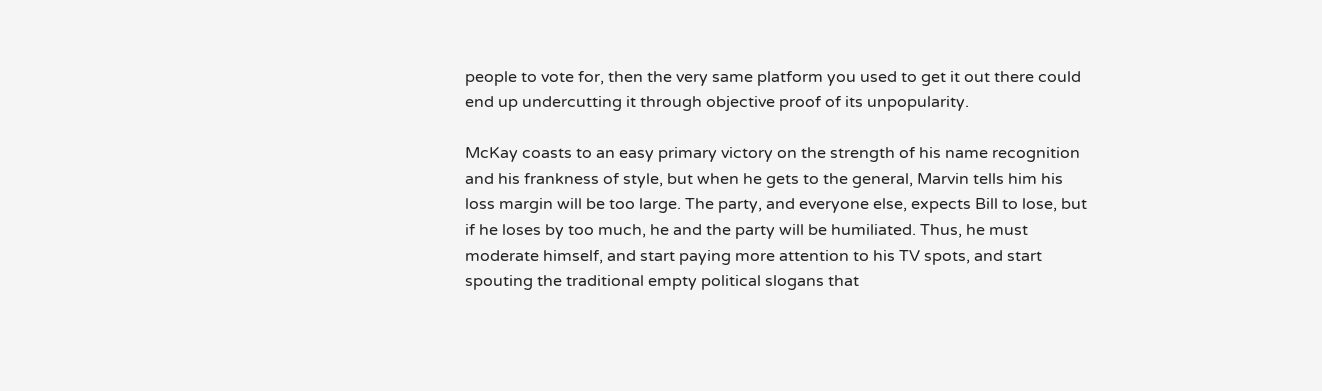people to vote for, then the very same platform you used to get it out there could end up undercutting it through objective proof of its unpopularity.

McKay coasts to an easy primary victory on the strength of his name recognition and his frankness of style, but when he gets to the general, Marvin tells him his loss margin will be too large. The party, and everyone else, expects Bill to lose, but if he loses by too much, he and the party will be humiliated. Thus, he must moderate himself, and start paying more attention to his TV spots, and start spouting the traditional empty political slogans that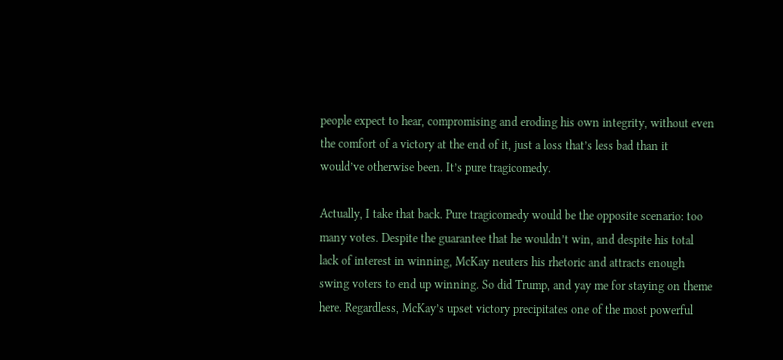people expect to hear, compromising and eroding his own integrity, without even the comfort of a victory at the end of it, just a loss that’s less bad than it would’ve otherwise been. It’s pure tragicomedy.

Actually, I take that back. Pure tragicomedy would be the opposite scenario: too many votes. Despite the guarantee that he wouldn’t win, and despite his total lack of interest in winning, McKay neuters his rhetoric and attracts enough swing voters to end up winning. So did Trump, and yay me for staying on theme here. Regardless, McKay’s upset victory precipitates one of the most powerful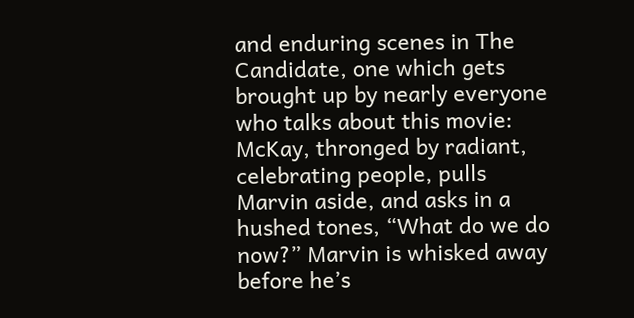and enduring scenes in The Candidate, one which gets brought up by nearly everyone who talks about this movie: McKay, thronged by radiant, celebrating people, pulls Marvin aside, and asks in a hushed tones, “What do we do now?” Marvin is whisked away before he’s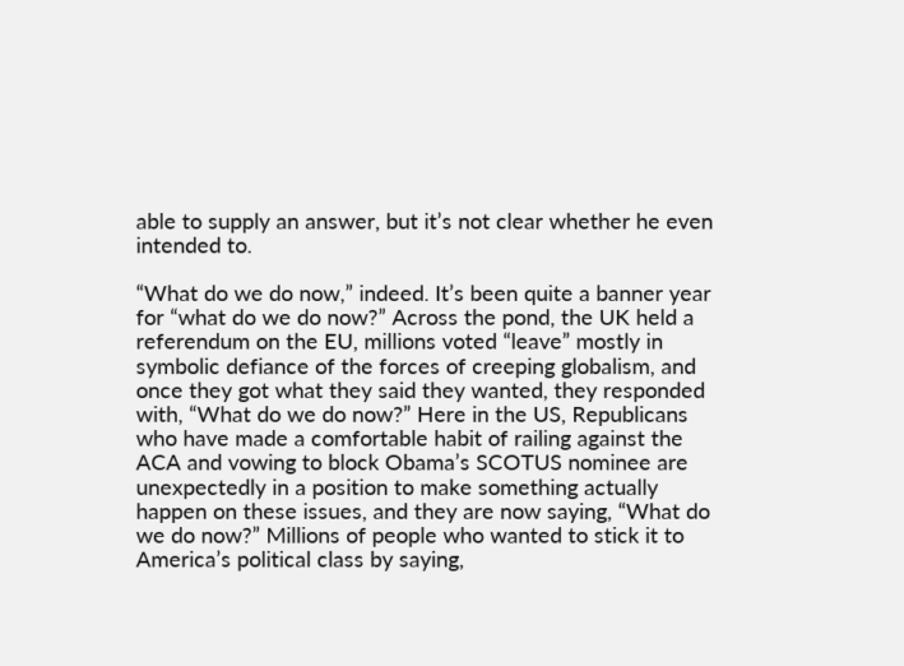able to supply an answer, but it’s not clear whether he even intended to.

“What do we do now,” indeed. It’s been quite a banner year for “what do we do now?” Across the pond, the UK held a referendum on the EU, millions voted “leave” mostly in symbolic defiance of the forces of creeping globalism, and once they got what they said they wanted, they responded with, “What do we do now?” Here in the US, Republicans who have made a comfortable habit of railing against the ACA and vowing to block Obama’s SCOTUS nominee are unexpectedly in a position to make something actually happen on these issues, and they are now saying, “What do we do now?” Millions of people who wanted to stick it to America’s political class by saying,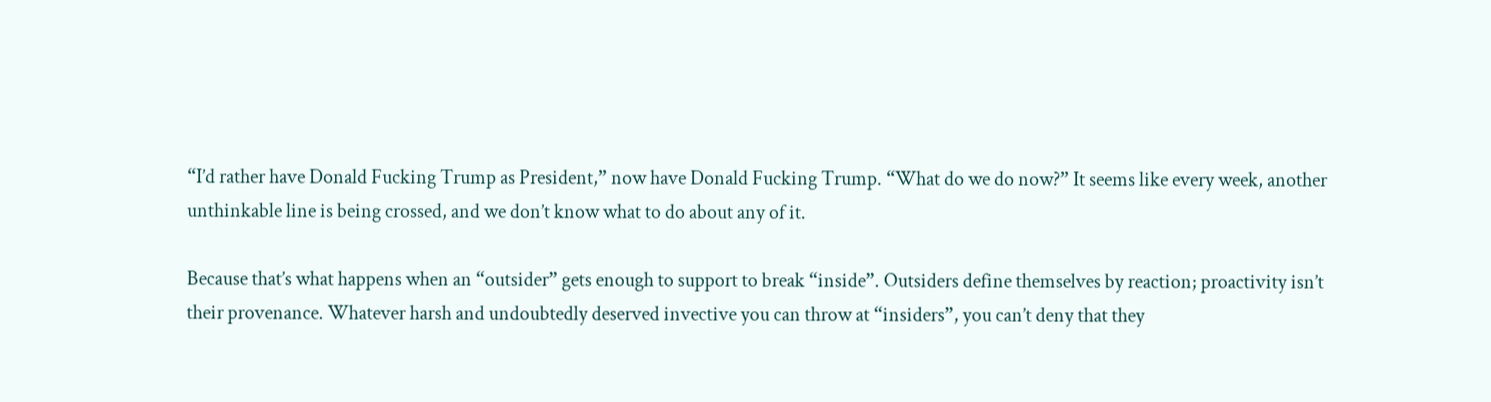“I’d rather have Donald Fucking Trump as President,” now have Donald Fucking Trump. “What do we do now?” It seems like every week, another unthinkable line is being crossed, and we don’t know what to do about any of it.

Because that’s what happens when an “outsider” gets enough to support to break “inside”. Outsiders define themselves by reaction; proactivity isn’t their provenance. Whatever harsh and undoubtedly deserved invective you can throw at “insiders”, you can’t deny that they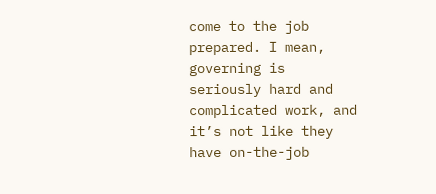come to the job prepared. I mean, governing is seriously hard and complicated work, and it’s not like they have on-the-job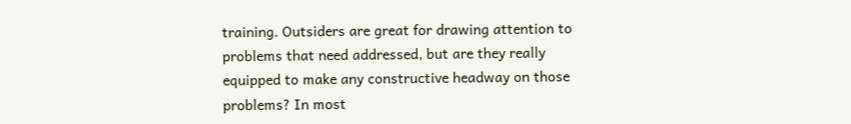training. Outsiders are great for drawing attention to problems that need addressed, but are they really equipped to make any constructive headway on those problems? In most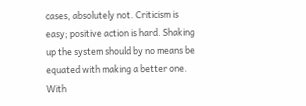cases, absolutely not. Criticism is easy; positive action is hard. Shaking up the system should by no means be equated with making a better one. With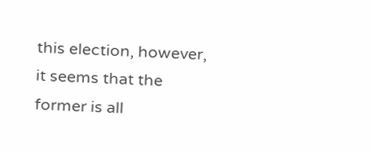this election, however, it seems that the former is all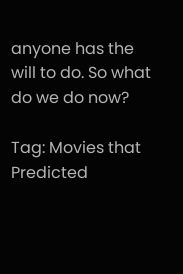anyone has the will to do. So what do we do now?

Tag: Movies that Predicted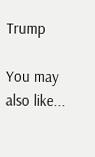Trump

You may also like...